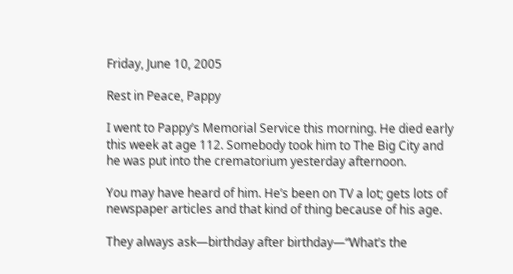Friday, June 10, 2005

Rest in Peace, Pappy

I went to Pappy’s Memorial Service this morning. He died early this week at age 112. Somebody took him to The Big City and he was put into the crematorium yesterday afternoon.

You may have heard of him. He’s been on TV a lot; gets lots of newspaper articles and that kind of thing because of his age.

They always ask—birthday after birthday—“What’s the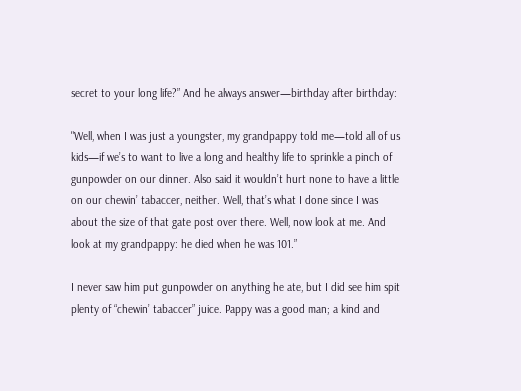secret to your long life?” And he always answer—birthday after birthday:

"Well, when I was just a youngster, my grandpappy told me—told all of us kids—if we’s to want to live a long and healthy life to sprinkle a pinch of gunpowder on our dinner. Also said it wouldn’t hurt none to have a little on our chewin’ tabaccer, neither. Well, that’s what I done since I was about the size of that gate post over there. Well, now look at me. And look at my grandpappy: he died when he was 101.”

I never saw him put gunpowder on anything he ate, but I did see him spit plenty of “chewin’ tabaccer” juice. Pappy was a good man; a kind and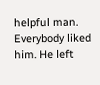helpful man. Everybody liked him. He left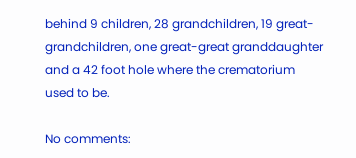behind 9 children, 28 grandchildren, 19 great-grandchildren, one great-great granddaughter and a 42 foot hole where the crematorium used to be.

No comments: